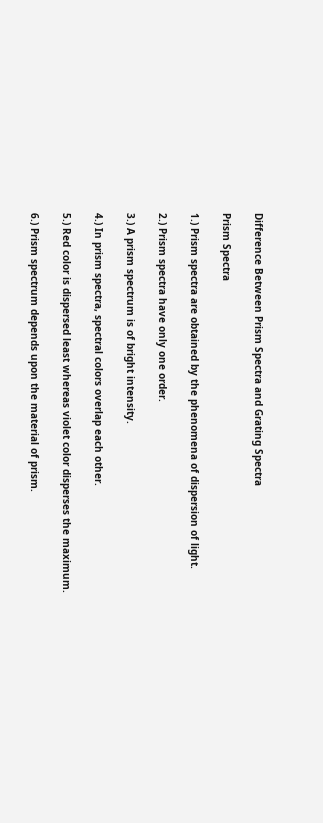Difference Between Prism Spectra and Grating Spectra

Prism Spectra

1.) Prism spectra are obtained by the phenomena of dispersion of light.

2.) Prism spectra have only one order.

3.) A prism spectrum is of bright intensity.

4.) In prism spectra, spectral colors overlap each other.

5.) Red color is dispersed least whereas violet color disperses the maximum.

6.) Prism spectrum depends upon the material of prism.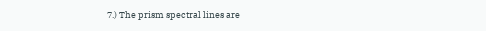7.) The prism spectral lines are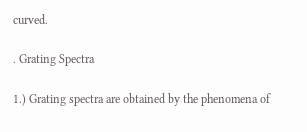curved.

. Grating Spectra

1.) Grating spectra are obtained by the phenomena of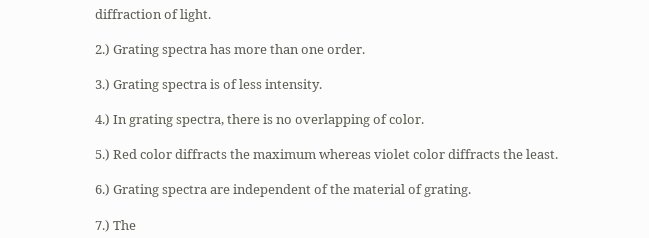diffraction of light.

2.) Grating spectra has more than one order.

3.) Grating spectra is of less intensity.

4.) In grating spectra, there is no overlapping of color.

5.) Red color diffracts the maximum whereas violet color diffracts the least.

6.) Grating spectra are independent of the material of grating.

7.) The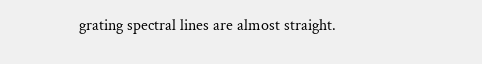grating spectral lines are almost straight.